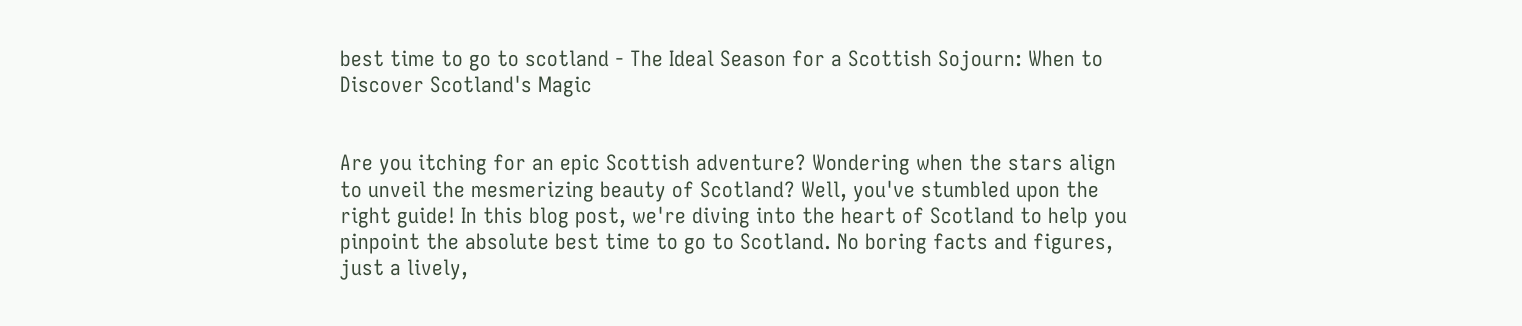best time to go to scotland - The Ideal Season for a Scottish Sojourn: When to Discover Scotland's Magic


Are you itching for an epic Scottish adventure? Wondering when the stars align to unveil the mesmerizing beauty of Scotland? Well, you've stumbled upon the right guide! In this blog post, we're diving into the heart of Scotland to help you pinpoint the absolute best time to go to Scotland. No boring facts and figures, just a lively,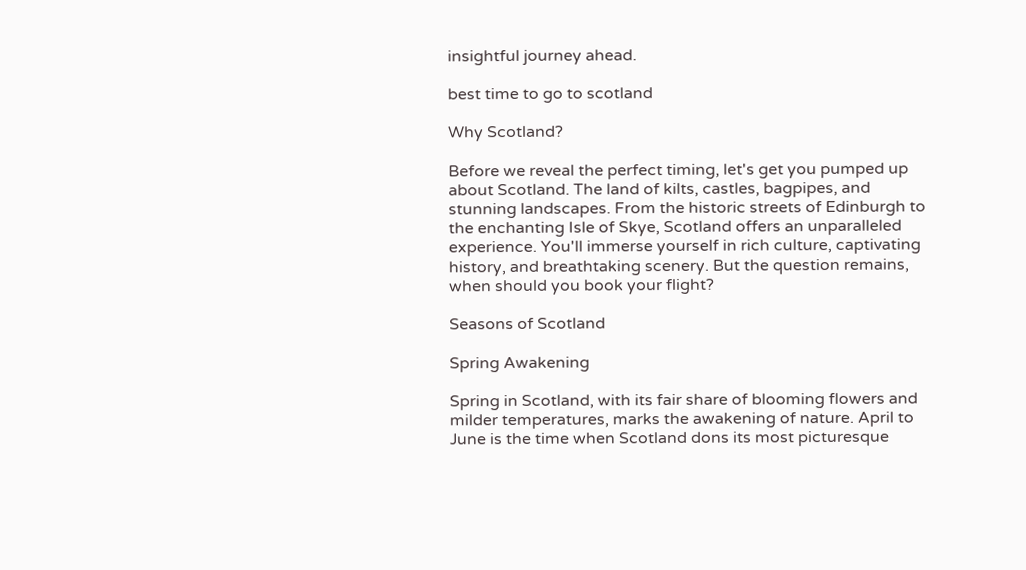insightful journey ahead.

best time to go to scotland

Why Scotland?

Before we reveal the perfect timing, let's get you pumped up about Scotland. The land of kilts, castles, bagpipes, and stunning landscapes. From the historic streets of Edinburgh to the enchanting Isle of Skye, Scotland offers an unparalleled experience. You'll immerse yourself in rich culture, captivating history, and breathtaking scenery. But the question remains, when should you book your flight?

Seasons of Scotland

Spring Awakening

Spring in Scotland, with its fair share of blooming flowers and milder temperatures, marks the awakening of nature. April to June is the time when Scotland dons its most picturesque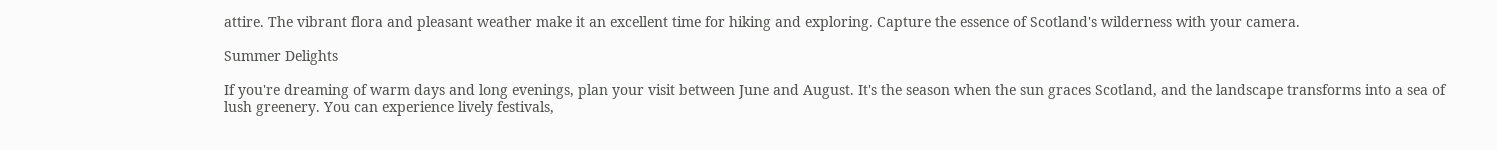attire. The vibrant flora and pleasant weather make it an excellent time for hiking and exploring. Capture the essence of Scotland's wilderness with your camera.

Summer Delights

If you're dreaming of warm days and long evenings, plan your visit between June and August. It's the season when the sun graces Scotland, and the landscape transforms into a sea of lush greenery. You can experience lively festivals,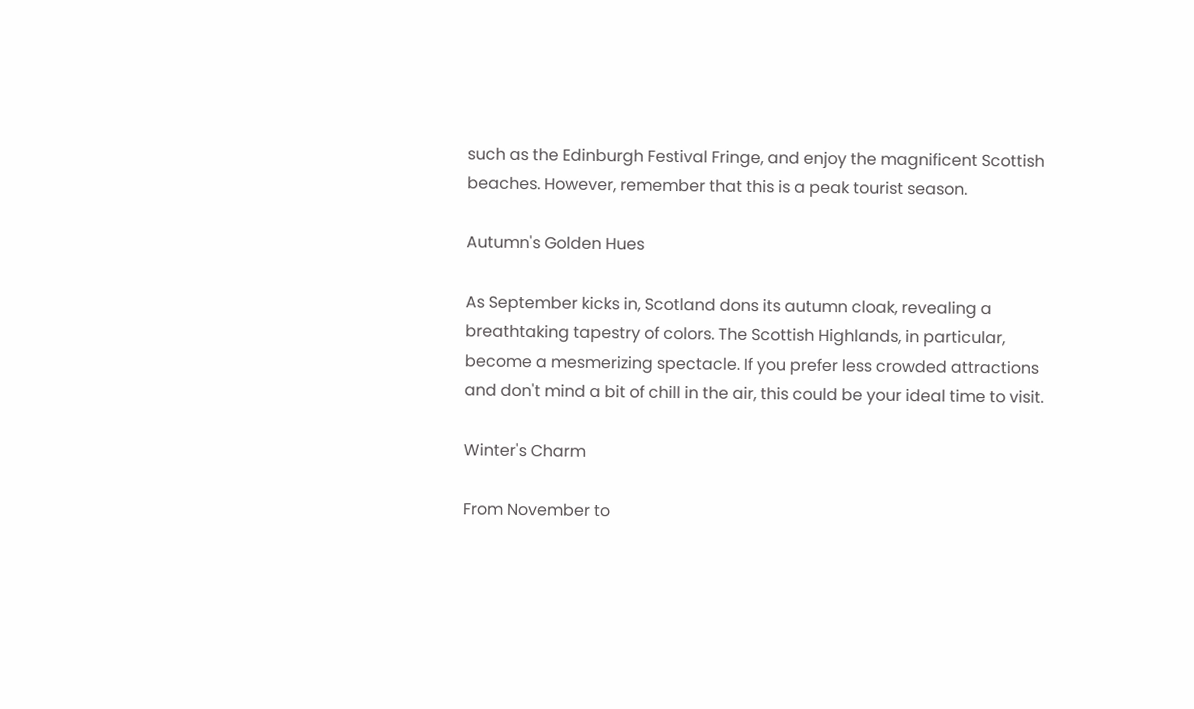such as the Edinburgh Festival Fringe, and enjoy the magnificent Scottish beaches. However, remember that this is a peak tourist season.

Autumn's Golden Hues

As September kicks in, Scotland dons its autumn cloak, revealing a breathtaking tapestry of colors. The Scottish Highlands, in particular, become a mesmerizing spectacle. If you prefer less crowded attractions and don't mind a bit of chill in the air, this could be your ideal time to visit.

Winter's Charm

From November to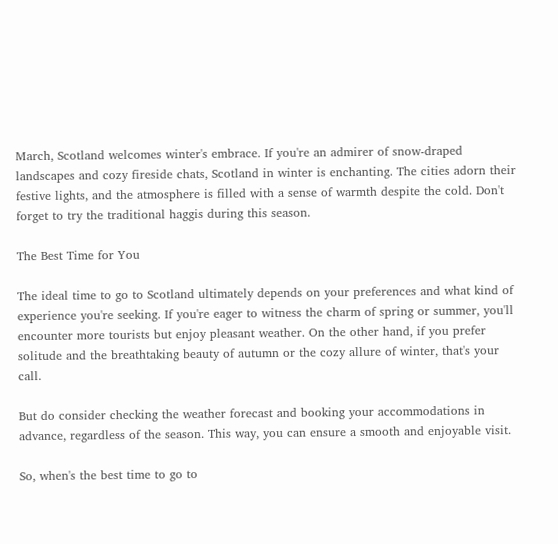March, Scotland welcomes winter's embrace. If you're an admirer of snow-draped landscapes and cozy fireside chats, Scotland in winter is enchanting. The cities adorn their festive lights, and the atmosphere is filled with a sense of warmth despite the cold. Don't forget to try the traditional haggis during this season.

The Best Time for You

The ideal time to go to Scotland ultimately depends on your preferences and what kind of experience you're seeking. If you're eager to witness the charm of spring or summer, you'll encounter more tourists but enjoy pleasant weather. On the other hand, if you prefer solitude and the breathtaking beauty of autumn or the cozy allure of winter, that's your call.

But do consider checking the weather forecast and booking your accommodations in advance, regardless of the season. This way, you can ensure a smooth and enjoyable visit.

So, when's the best time to go to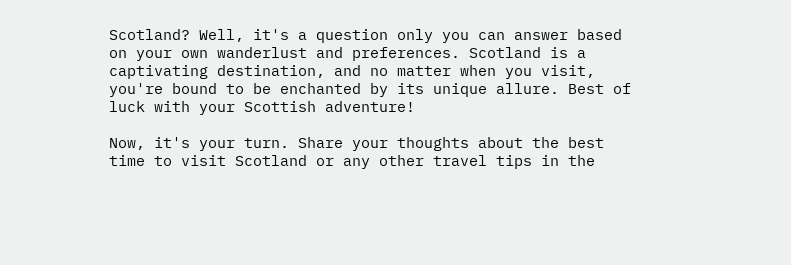Scotland? Well, it's a question only you can answer based on your own wanderlust and preferences. Scotland is a captivating destination, and no matter when you visit, you're bound to be enchanted by its unique allure. Best of luck with your Scottish adventure!

Now, it's your turn. Share your thoughts about the best time to visit Scotland or any other travel tips in the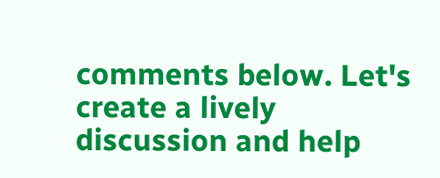comments below. Let's create a lively discussion and help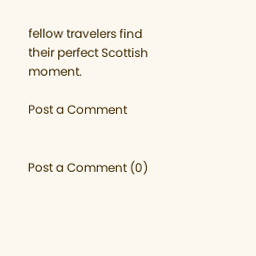fellow travelers find their perfect Scottish moment.

Post a Comment


Post a Comment (0)